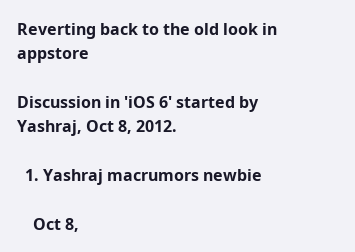Reverting back to the old look in appstore

Discussion in 'iOS 6' started by Yashraj, Oct 8, 2012.

  1. Yashraj macrumors newbie

    Oct 8,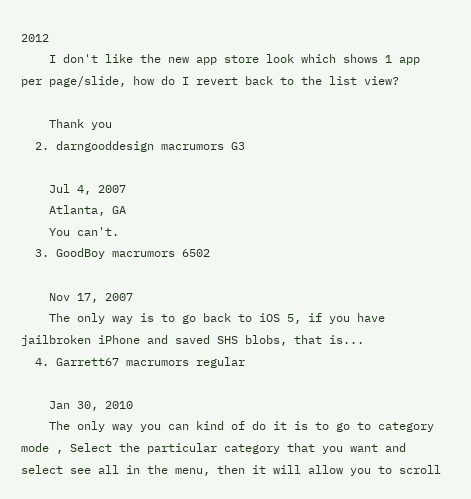2012
    I don't like the new app store look which shows 1 app per page/slide, how do I revert back to the list view?

    Thank you
  2. darngooddesign macrumors G3

    Jul 4, 2007
    Atlanta, GA
    You can't.
  3. GoodBoy macrumors 6502

    Nov 17, 2007
    The only way is to go back to iOS 5, if you have jailbroken iPhone and saved SHS blobs, that is...
  4. Garrett67 macrumors regular

    Jan 30, 2010
    The only way you can kind of do it is to go to category mode , Select the particular category that you want and select see all in the menu, then it will allow you to scroll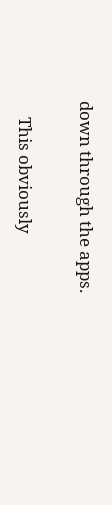down through the apps.

    This obviously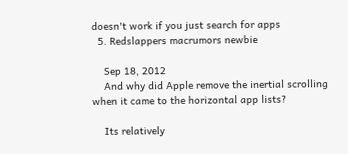doesn't work if you just search for apps
  5. Redslappers macrumors newbie

    Sep 18, 2012
    And why did Apple remove the inertial scrolling when it came to the horizontal app lists?

    Its relatively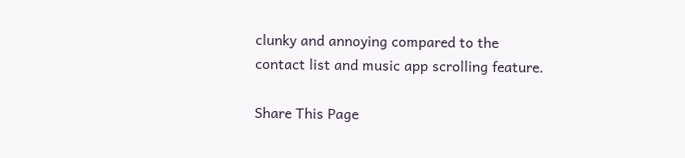clunky and annoying compared to the contact list and music app scrolling feature.

Share This Page